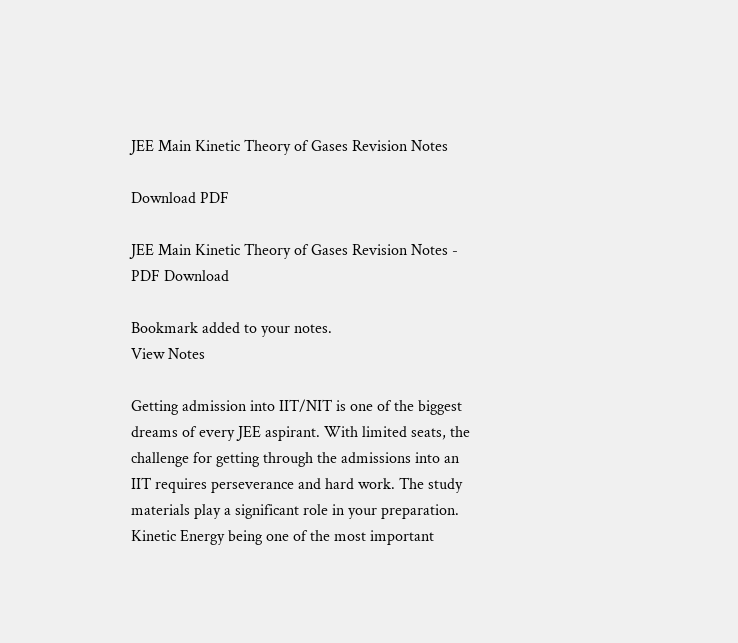JEE Main Kinetic Theory of Gases Revision Notes

Download PDF

JEE Main Kinetic Theory of Gases Revision Notes - PDF Download

Bookmark added to your notes.
View Notes

Getting admission into IIT/NIT is one of the biggest dreams of every JEE aspirant. With limited seats, the challenge for getting through the admissions into an IIT requires perseverance and hard work. The study materials play a significant role in your preparation. Kinetic Energy being one of the most important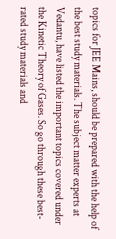topics for JEE Mains, should be prepared with the help of the best study materials. The subject matter experts at Vedantu, have listed the important topics covered under the Kinetic Theory of Gases. So go through these best-rated study materials and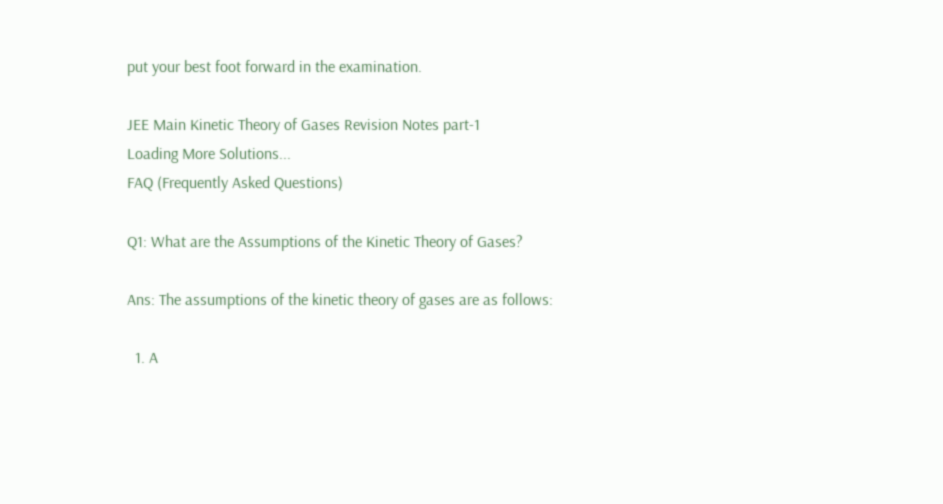put your best foot forward in the examination.

JEE Main Kinetic Theory of Gases Revision Notes part-1
Loading More Solutions...
FAQ (Frequently Asked Questions)

Q1: What are the Assumptions of the Kinetic Theory of Gases?

Ans: The assumptions of the kinetic theory of gases are as follows:

  1. A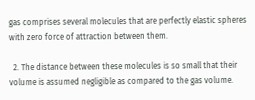gas comprises several molecules that are perfectly elastic spheres with zero force of attraction between them.

  2. The distance between these molecules is so small that their volume is assumed negligible as compared to the gas volume.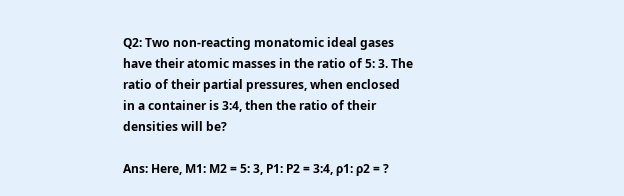Q2: Two non-reacting monatomic ideal gases have their atomic masses in the ratio of 5: 3. The ratio of their partial pressures, when enclosed in a container is 3:4, then the ratio of their densities will be?

Ans: Here, M1: M2 = 5: 3, P1: P2 = 3:4, ρ1: ρ2 = ?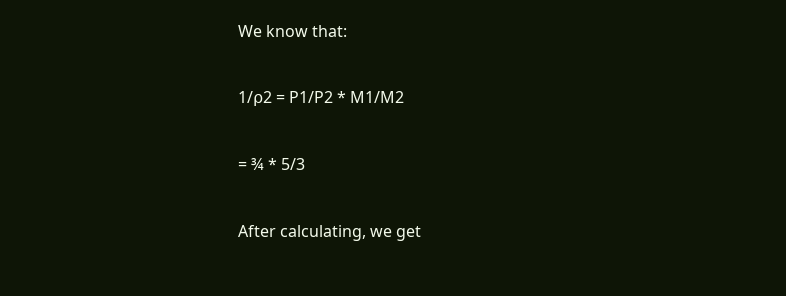We know that:

1/⍴2 = P1/P2 * M1/M2

= ¾ * 5/3

After calculating, we get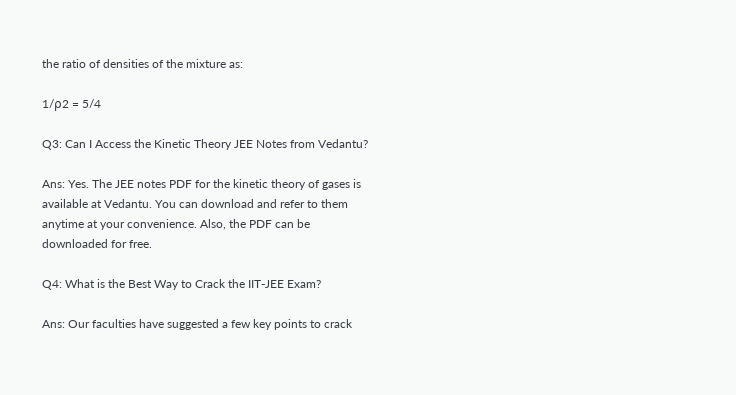the ratio of densities of the mixture as:

1/⍴2 = 5/4

Q3: Can I Access the Kinetic Theory JEE Notes from Vedantu?

Ans: Yes. The JEE notes PDF for the kinetic theory of gases is available at Vedantu. You can download and refer to them anytime at your convenience. Also, the PDF can be downloaded for free.

Q4: What is the Best Way to Crack the IIT-JEE Exam?

Ans: Our faculties have suggested a few key points to crack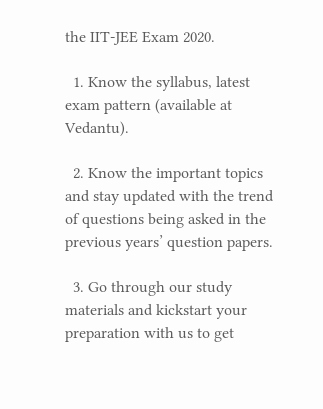the IIT-JEE Exam 2020.

  1. Know the syllabus, latest exam pattern (available at Vedantu).

  2. Know the important topics and stay updated with the trend of questions being asked in the previous years’ question papers.

  3. Go through our study materials and kickstart your preparation with us to get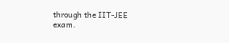through the IIT-JEE exam.